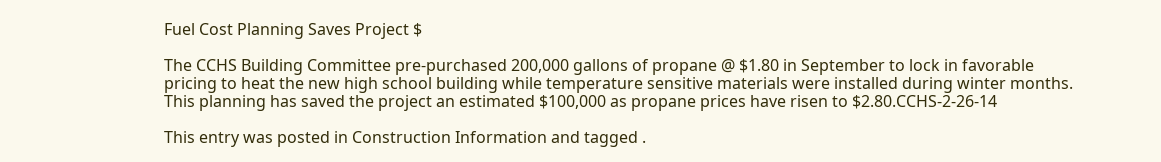Fuel Cost Planning Saves Project $

The CCHS Building Committee pre-purchased 200,000 gallons of propane @ $1.80 in September to lock in favorable pricing to heat the new high school building while temperature sensitive materials were installed during winter months.  This planning has saved the project an estimated $100,000 as propane prices have risen to $2.80.CCHS-2-26-14

This entry was posted in Construction Information and tagged .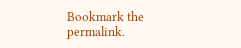Bookmark the permalink.